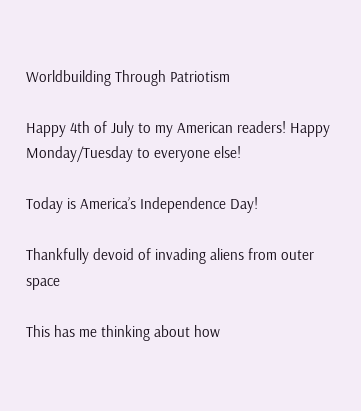Worldbuilding Through Patriotism

Happy 4th of July to my American readers! Happy Monday/Tuesday to everyone else!

Today is America’s Independence Day!

Thankfully devoid of invading aliens from outer space

This has me thinking about how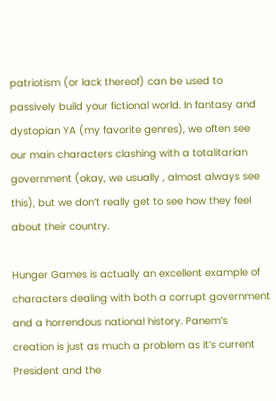patriotism (or lack thereof) can be used to passively build your fictional world. In fantasy and dystopian YA (my favorite genres), we often see  our main characters clashing with a totalitarian government (okay, we usually , almost always see this), but we don’t really get to see how they feel about their country.

Hunger Games is actually an excellent example of characters dealing with both a corrupt government and a horrendous national history. Panem’s creation is just as much a problem as it’s current President and the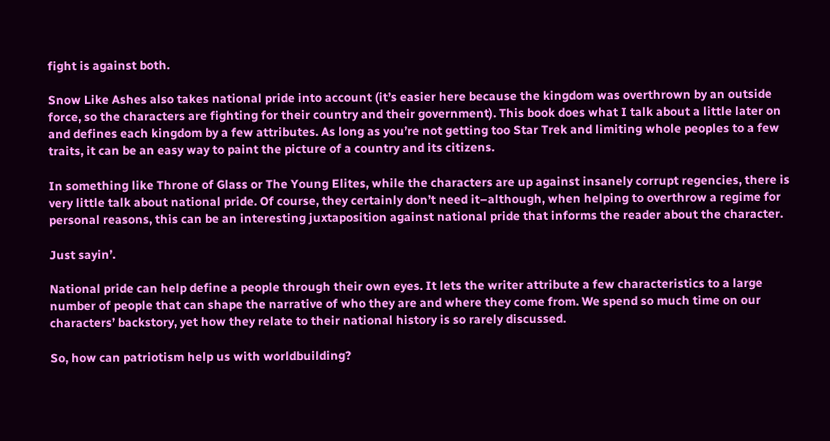fight is against both.

Snow Like Ashes also takes national pride into account (it’s easier here because the kingdom was overthrown by an outside force, so the characters are fighting for their country and their government). This book does what I talk about a little later on and defines each kingdom by a few attributes. As long as you’re not getting too Star Trek and limiting whole peoples to a few traits, it can be an easy way to paint the picture of a country and its citizens.

In something like Throne of Glass or The Young Elites, while the characters are up against insanely corrupt regencies, there is very little talk about national pride. Of course, they certainly don’t need it–although, when helping to overthrow a regime for personal reasons, this can be an interesting juxtaposition against national pride that informs the reader about the character.

Just sayin’.

National pride can help define a people through their own eyes. It lets the writer attribute a few characteristics to a large number of people that can shape the narrative of who they are and where they come from. We spend so much time on our characters’ backstory, yet how they relate to their national history is so rarely discussed.

So, how can patriotism help us with worldbuilding?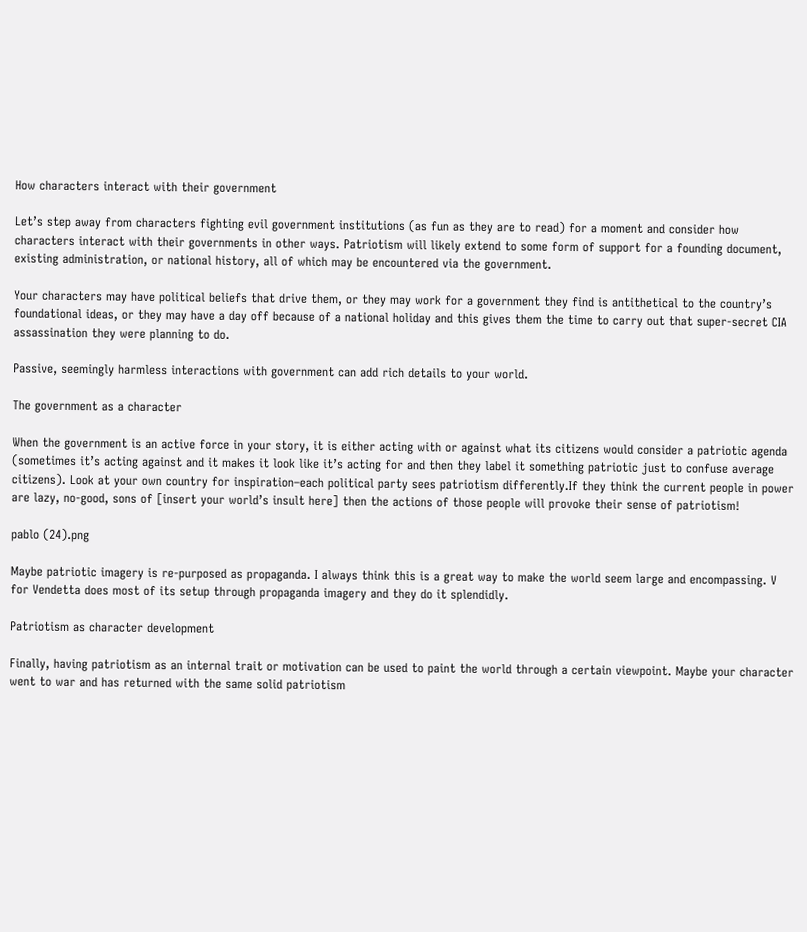How characters interact with their government

Let’s step away from characters fighting evil government institutions (as fun as they are to read) for a moment and consider how characters interact with their governments in other ways. Patriotism will likely extend to some form of support for a founding document, existing administration, or national history, all of which may be encountered via the government.

Your characters may have political beliefs that drive them, or they may work for a government they find is antithetical to the country’s foundational ideas, or they may have a day off because of a national holiday and this gives them the time to carry out that super-secret CIA assassination they were planning to do.

Passive, seemingly harmless interactions with government can add rich details to your world.

The government as a character

When the government is an active force in your story, it is either acting with or against what its citizens would consider a patriotic agenda (sometimes it’s acting against and it makes it look like it’s acting for and then they label it something patriotic just to confuse average citizens). Look at your own country for inspiration–each political party sees patriotism differently.If they think the current people in power are lazy, no-good, sons of [insert your world’s insult here] then the actions of those people will provoke their sense of patriotism!

pablo (24).png

Maybe patriotic imagery is re-purposed as propaganda. I always think this is a great way to make the world seem large and encompassing. V for Vendetta does most of its setup through propaganda imagery and they do it splendidly.

Patriotism as character development

Finally, having patriotism as an internal trait or motivation can be used to paint the world through a certain viewpoint. Maybe your character went to war and has returned with the same solid patriotism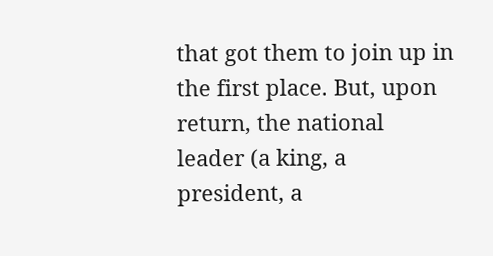that got them to join up in the first place. But, upon return, the national leader (a king, a president, a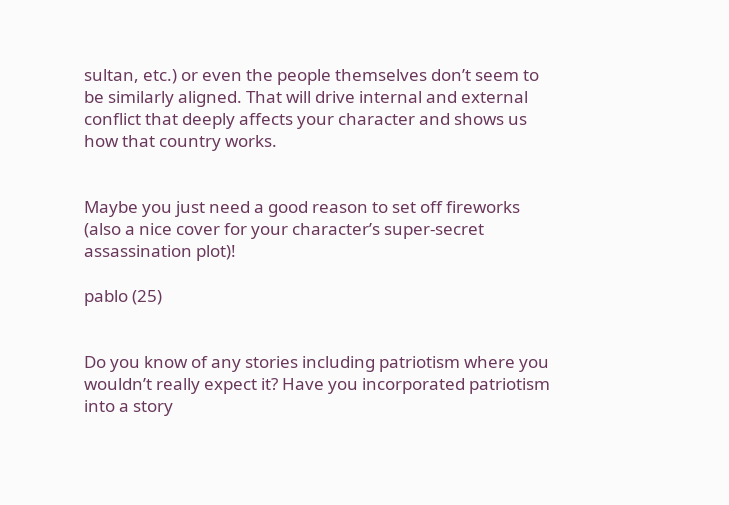sultan, etc.) or even the people themselves don’t seem to be similarly aligned. That will drive internal and external conflict that deeply affects your character and shows us how that country works.


Maybe you just need a good reason to set off fireworks (also a nice cover for your character’s super-secret assassination plot)!

pablo (25)


Do you know of any stories including patriotism where you wouldn’t really expect it? Have you incorporated patriotism into a story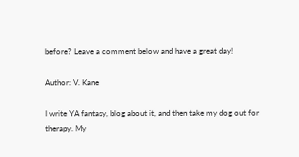before? Leave a comment below and have a great day!

Author: V. Kane

I write YA fantasy, blog about it, and then take my dog out for therapy. My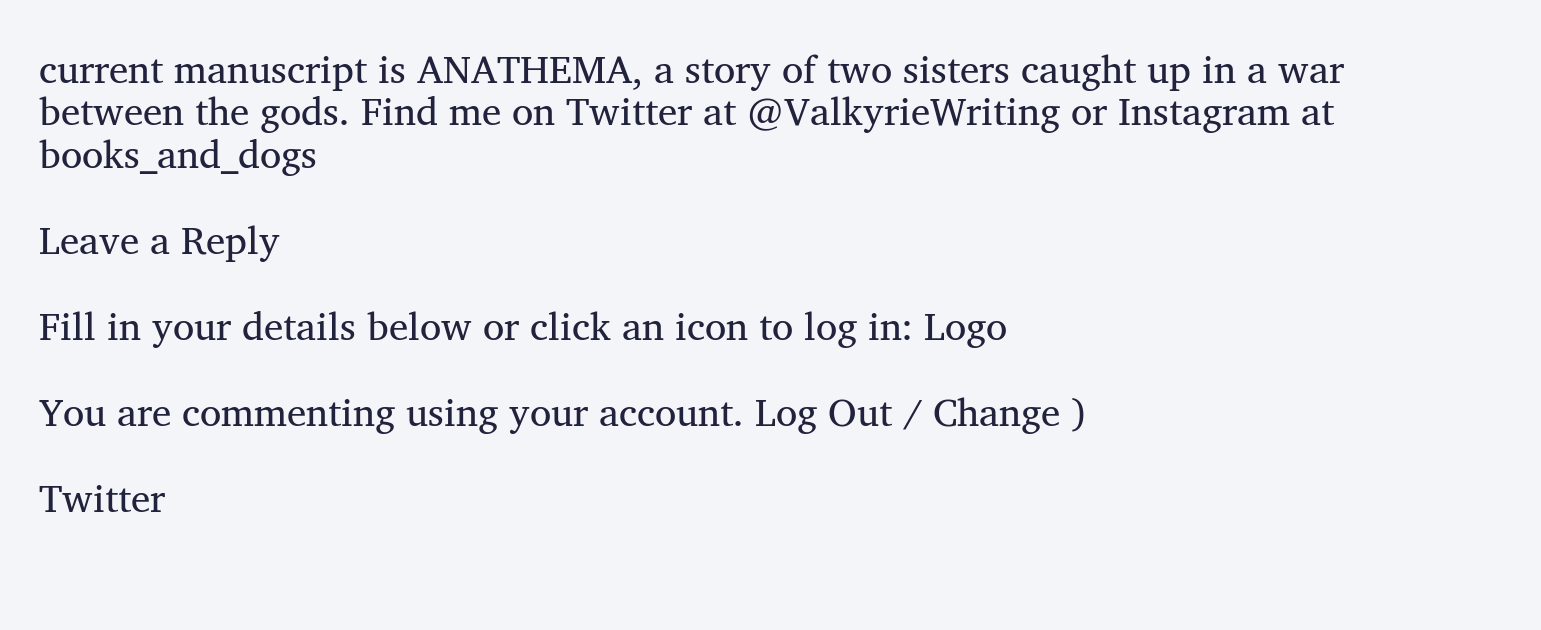current manuscript is ANATHEMA, a story of two sisters caught up in a war between the gods. Find me on Twitter at @ValkyrieWriting or Instagram at books_and_dogs

Leave a Reply

Fill in your details below or click an icon to log in: Logo

You are commenting using your account. Log Out / Change )

Twitter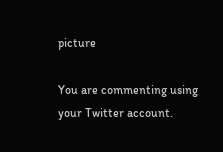picture

You are commenting using your Twitter account.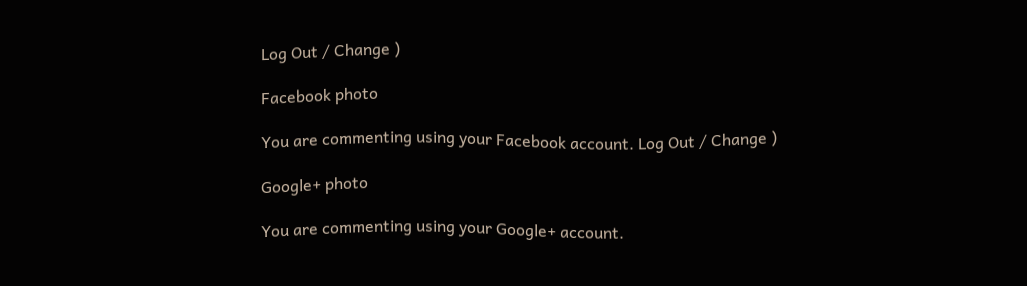Log Out / Change )

Facebook photo

You are commenting using your Facebook account. Log Out / Change )

Google+ photo

You are commenting using your Google+ account.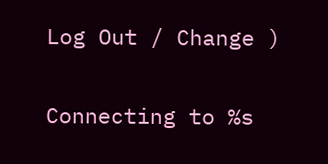Log Out / Change )

Connecting to %s